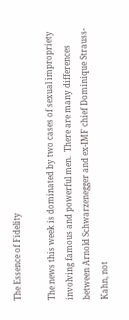The Essence of Fidelity

The news this week is dominated by two cases of sexual impropriety involving famous and powerful men.  There are many differences between Arnold Schwarzenegger and ex-IMF chief Dominique Strauss-Kahn, not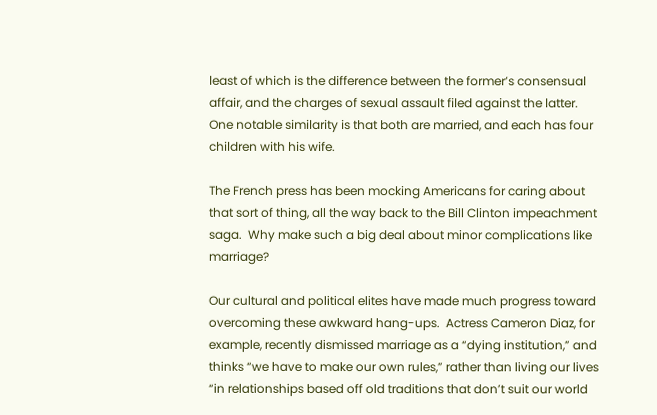least of which is the difference between the former’s consensual affair, and the charges of sexual assault filed against the latter.  One notable similarity is that both are married, and each has four children with his wife.

The French press has been mocking Americans for caring about that sort of thing, all the way back to the Bill Clinton impeachment saga.  Why make such a big deal about minor complications like marriage?

Our cultural and political elites have made much progress toward overcoming these awkward hang-ups.  Actress Cameron Diaz, for example, recently dismissed marriage as a “dying institution,” and thinks “we have to make our own rules,” rather than living our lives “in relationships based off old traditions that don’t suit our world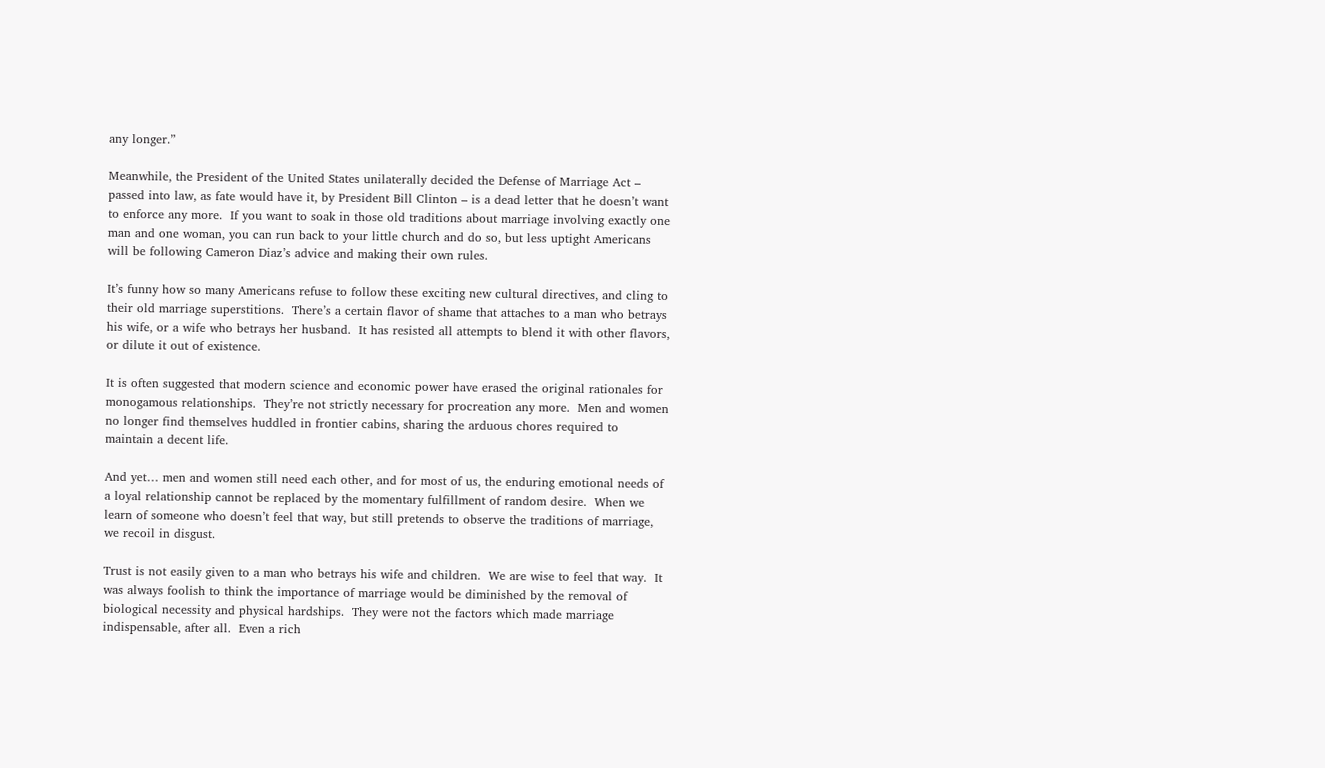any longer.”

Meanwhile, the President of the United States unilaterally decided the Defense of Marriage Act – passed into law, as fate would have it, by President Bill Clinton – is a dead letter that he doesn’t want to enforce any more.  If you want to soak in those old traditions about marriage involving exactly one man and one woman, you can run back to your little church and do so, but less uptight Americans will be following Cameron Diaz’s advice and making their own rules.

It’s funny how so many Americans refuse to follow these exciting new cultural directives, and cling to their old marriage superstitions.  There’s a certain flavor of shame that attaches to a man who betrays his wife, or a wife who betrays her husband.  It has resisted all attempts to blend it with other flavors, or dilute it out of existence.

It is often suggested that modern science and economic power have erased the original rationales for monogamous relationships.  They’re not strictly necessary for procreation any more.  Men and women no longer find themselves huddled in frontier cabins, sharing the arduous chores required to maintain a decent life.

And yet… men and women still need each other, and for most of us, the enduring emotional needs of a loyal relationship cannot be replaced by the momentary fulfillment of random desire.  When we learn of someone who doesn’t feel that way, but still pretends to observe the traditions of marriage, we recoil in disgust.

Trust is not easily given to a man who betrays his wife and children.  We are wise to feel that way.  It was always foolish to think the importance of marriage would be diminished by the removal of biological necessity and physical hardships.  They were not the factors which made marriage indispensable, after all.  Even a rich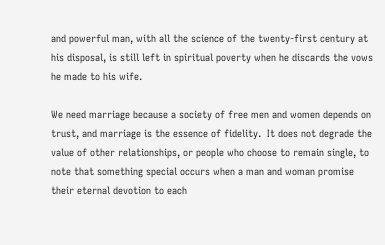and powerful man, with all the science of the twenty-first century at his disposal, is still left in spiritual poverty when he discards the vows he made to his wife.

We need marriage because a society of free men and women depends on trust, and marriage is the essence of fidelity.  It does not degrade the value of other relationships, or people who choose to remain single, to note that something special occurs when a man and woman promise their eternal devotion to each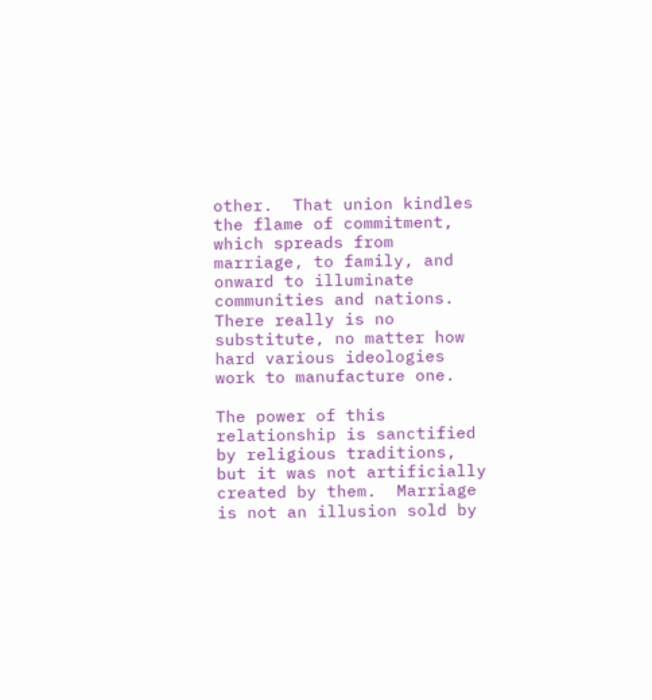other.  That union kindles the flame of commitment, which spreads from marriage, to family, and onward to illuminate communities and nations.  There really is no substitute, no matter how hard various ideologies work to manufacture one.

The power of this relationship is sanctified by religious traditions, but it was not artificially created by them.  Marriage is not an illusion sold by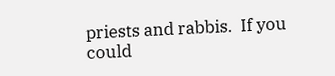priests and rabbis.  If you could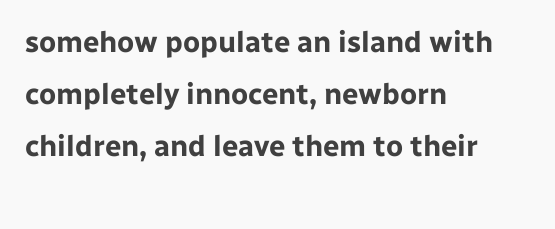somehow populate an island with completely innocent, newborn children, and leave them to their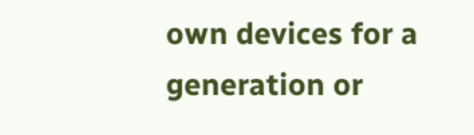own devices for a generation or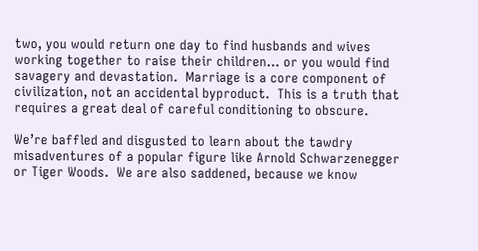two, you would return one day to find husbands and wives working together to raise their children… or you would find savagery and devastation.  Marriage is a core component of civilization, not an accidental byproduct.  This is a truth that requires a great deal of careful conditioning to obscure.

We’re baffled and disgusted to learn about the tawdry misadventures of a popular figure like Arnold Schwarzenegger or Tiger Woods.  We are also saddened, because we know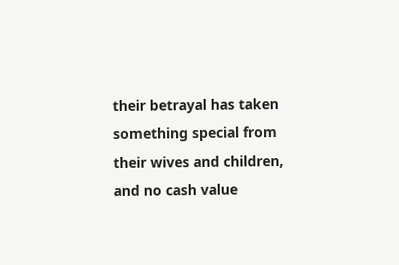their betrayal has taken something special from their wives and children, and no cash value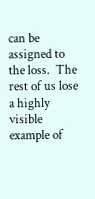can be assigned to the loss.  The rest of us lose a highly visible example of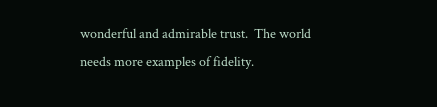wonderful and admirable trust.  The world needs more examples of fidelity.